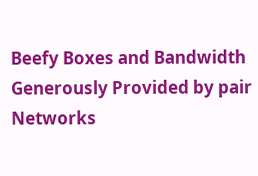Beefy Boxes and Bandwidth Generously Provided by pair Networks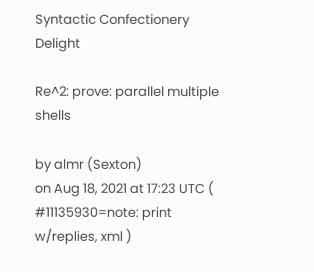Syntactic Confectionery Delight

Re^2: prove: parallel multiple shells

by almr (Sexton)
on Aug 18, 2021 at 17:23 UTC ( #11135930=note: print w/replies, xml )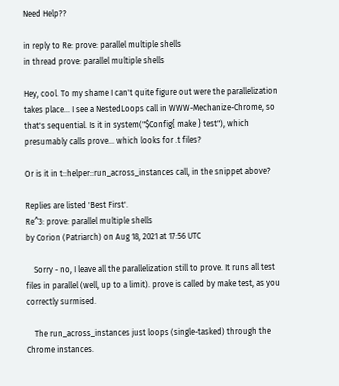Need Help??

in reply to Re: prove: parallel multiple shells
in thread prove: parallel multiple shells

Hey, cool. To my shame I can't quite figure out were the parallelization takes place... I see a NestedLoops call in WWW-Mechanize-Chrome, so that's sequential. Is it in system("$Config{ make } test"), which presumably calls prove... which looks for .t files?

Or is it in t::helper::run_across_instances call, in the snippet above?

Replies are listed 'Best First'.
Re^3: prove: parallel multiple shells
by Corion (Patriarch) on Aug 18, 2021 at 17:56 UTC

    Sorry - no, I leave all the parallelization still to prove. It runs all test files in parallel (well, up to a limit). prove is called by make test, as you correctly surmised.

    The run_across_instances just loops (single-tasked) through the Chrome instances.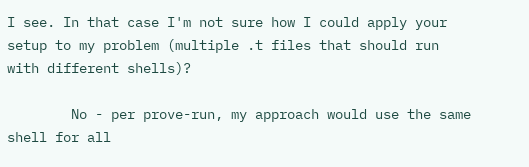I see. In that case I'm not sure how I could apply your setup to my problem (multiple .t files that should run with different shells)?

        No - per prove-run, my approach would use the same shell for all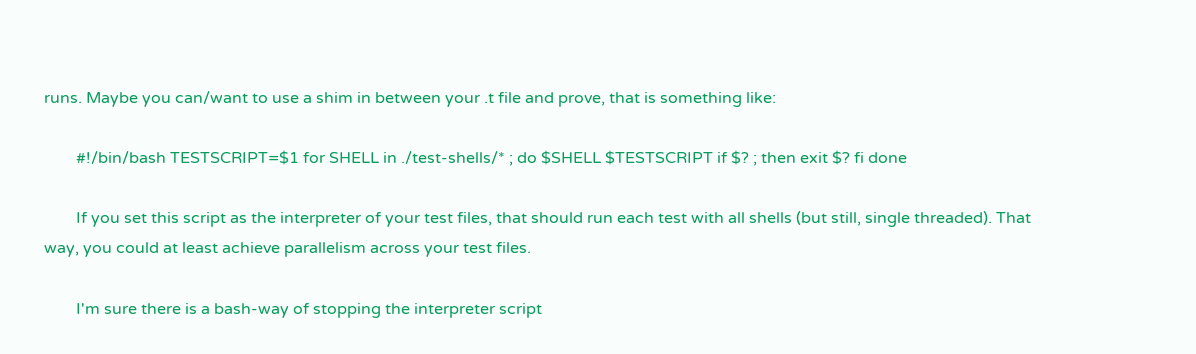runs. Maybe you can/want to use a shim in between your .t file and prove, that is something like:

        #!/bin/bash TESTSCRIPT=$1 for SHELL in ./test-shells/* ; do $SHELL $TESTSCRIPT if $? ; then exit $? fi done

        If you set this script as the interpreter of your test files, that should run each test with all shells (but still, single threaded). That way, you could at least achieve parallelism across your test files.

        I'm sure there is a bash-way of stopping the interpreter script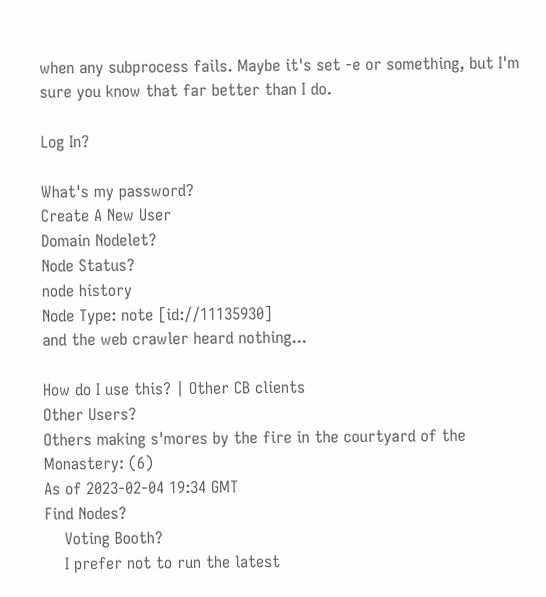when any subprocess fails. Maybe it's set -e or something, but I'm sure you know that far better than I do.

Log In?

What's my password?
Create A New User
Domain Nodelet?
Node Status?
node history
Node Type: note [id://11135930]
and the web crawler heard nothing...

How do I use this? | Other CB clients
Other Users?
Others making s'mores by the fire in the courtyard of the Monastery: (6)
As of 2023-02-04 19:34 GMT
Find Nodes?
    Voting Booth?
    I prefer not to run the latest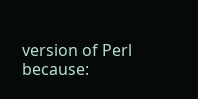version of Perl because: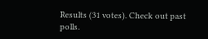Results (31 votes). Check out past polls.